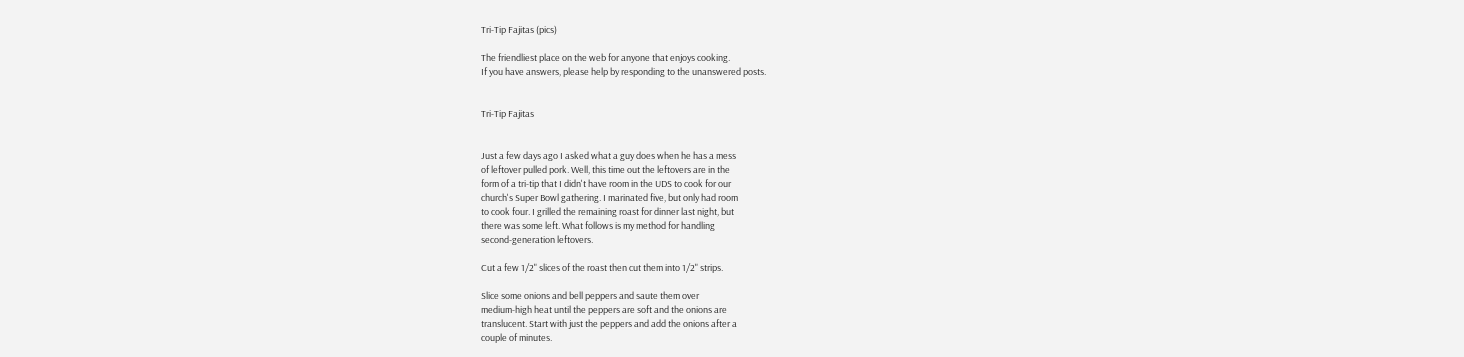Tri-Tip Fajitas (pics)

The friendliest place on the web for anyone that enjoys cooking.
If you have answers, please help by responding to the unanswered posts.


Tri-Tip Fajitas


Just a few days ago I asked what a guy does when he has a mess
of leftover pulled pork. Well, this time out the leftovers are in the
form of a tri-tip that I didn't have room in the UDS to cook for our
church's Super Bowl gathering. I marinated five, but only had room
to cook four. I grilled the remaining roast for dinner last night, but
there was some left. What follows is my method for handling
second-generation leftovers.

Cut a few 1/2" slices of the roast then cut them into 1/2" strips.

Slice some onions and bell peppers and saute them over
medium-high heat until the peppers are soft and the onions are
translucent. Start with just the peppers and add the onions after a
couple of minutes.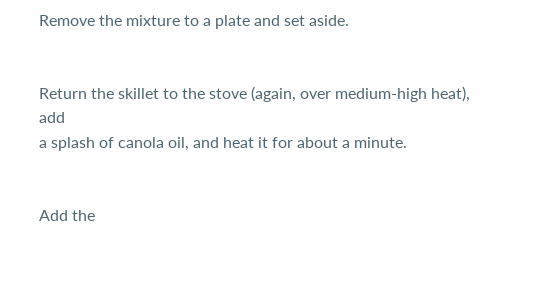Remove the mixture to a plate and set aside.


Return the skillet to the stove (again, over medium-high heat), add
a splash of canola oil, and heat it for about a minute.


Add the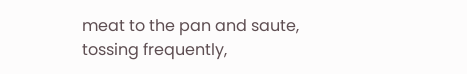meat to the pan and saute, tossing frequently,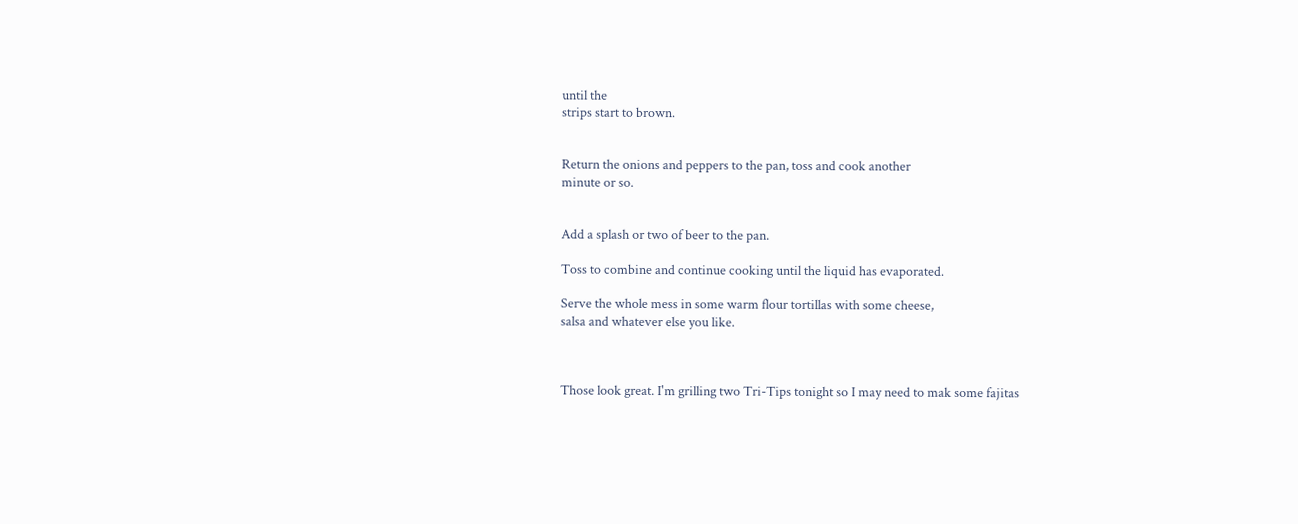until the
strips start to brown.


Return the onions and peppers to the pan, toss and cook another
minute or so.


Add a splash or two of beer to the pan.

Toss to combine and continue cooking until the liquid has evaporated.

Serve the whole mess in some warm flour tortillas with some cheese,
salsa and whatever else you like.



Those look great. I'm grilling two Tri-Tips tonight so I may need to mak some fajitas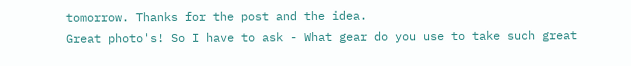tomorrow. Thanks for the post and the idea.
Great photo's! So I have to ask - What gear do you use to take such great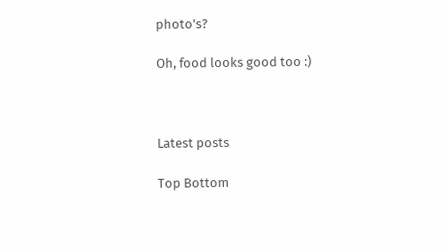photo's?

Oh, food looks good too :)



Latest posts

Top Bottom